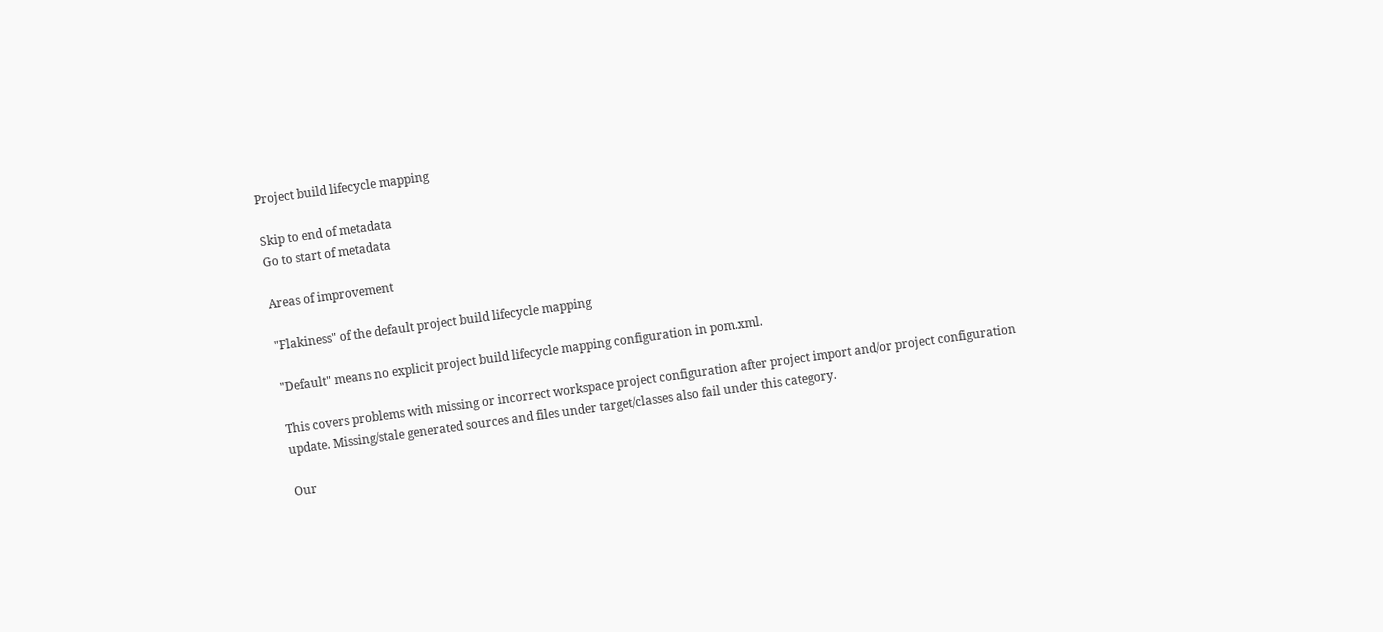Project build lifecycle mapping

Skip to end of metadata
Go to start of metadata

Areas of improvement

"Flakiness" of the default project build lifecycle mapping

"Default" means no explicit project build lifecycle mapping configuration in pom.xml.

This covers problems with missing or incorrect workspace project configuration after project import and/or project configuration update. Missing/stale generated sources and files under target/classes also fail under this category.

Our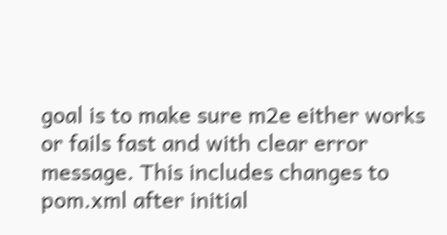goal is to make sure m2e either works or fails fast and with clear error message. This includes changes to pom.xml after initial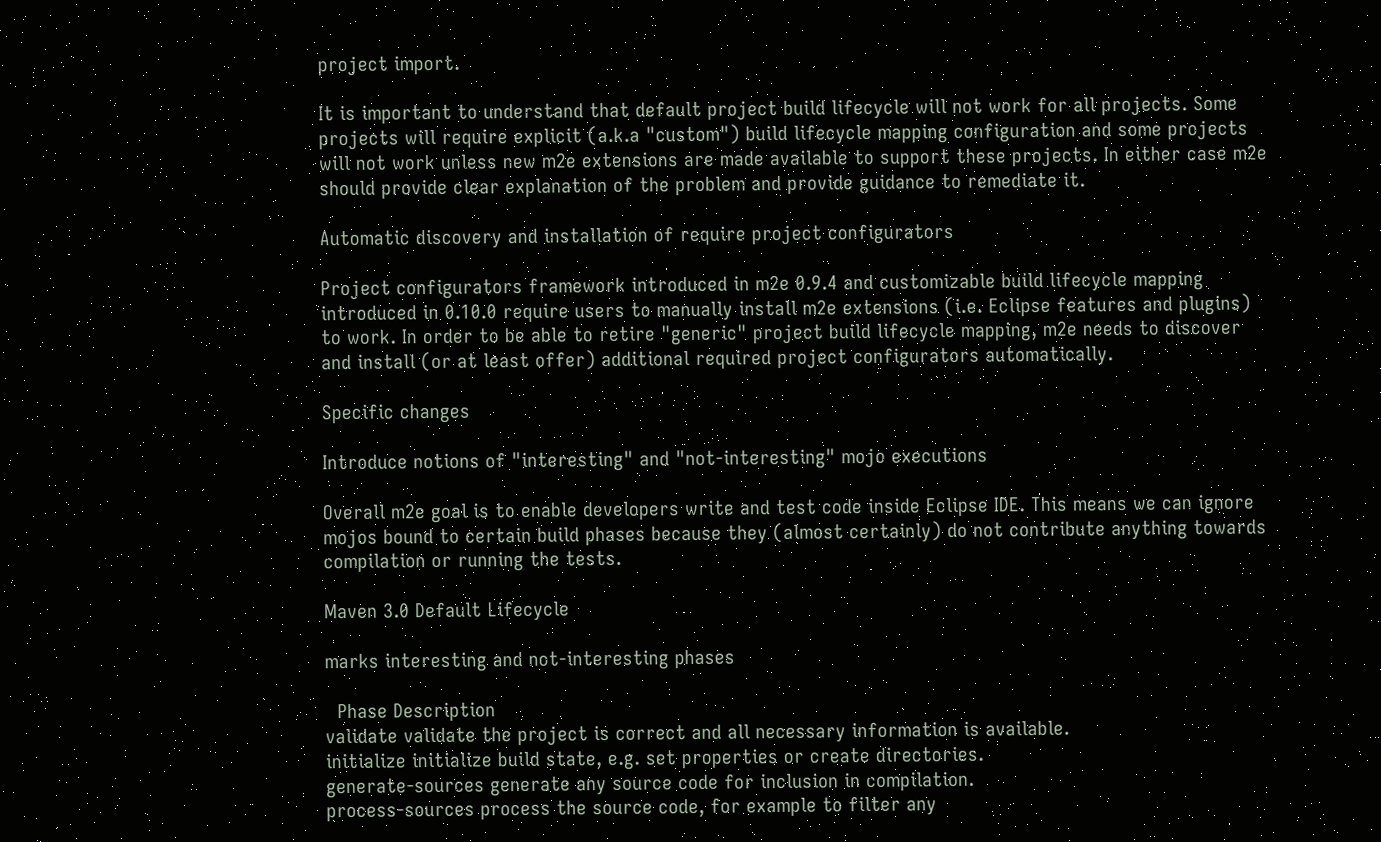project import.

It is important to understand that default project build lifecycle will not work for all projects. Some projects will require explicit (a.k.a "custom") build lifecycle mapping configuration and some projects will not work unless new m2e extensions are made available to support these projects. In either case m2e should provide clear explanation of the problem and provide guidance to remediate it.

Automatic discovery and installation of require project configurators

Project configurators framework introduced in m2e 0.9.4 and customizable build lifecycle mapping introduced in 0.10.0 require users to manually install m2e extensions (i.e. Eclipse features and plugins) to work. In order to be able to retire "generic" project build lifecycle mapping, m2e needs to discover and install (or at least offer) additional required project configurators automatically.

Specific changes

Introduce notions of "interesting" and "not-interesting" mojo executions

Overall m2e goal is to enable developers write and test code inside Eclipse IDE. This means we can ignore mojos bound to certain build phases because they (almost certainly) do not contribute anything towards compilation or running the tests.

Maven 3.0 Default Lifecycle

marks interesting and not-interesting phases

  Phase Description
validate validate the project is correct and all necessary information is available.
initialize initialize build state, e.g. set properties or create directories.
generate-sources generate any source code for inclusion in compilation.
process-sources process the source code, for example to filter any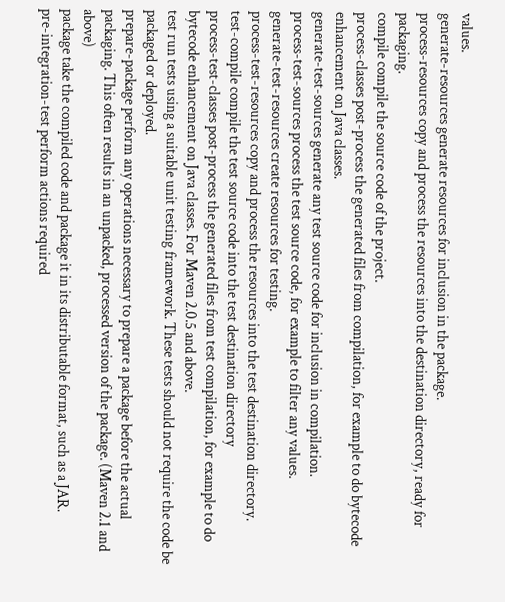values.
generate-resources generate resources for inclusion in the package.
process-resources copy and process the resources into the destination directory, ready for packaging.
compile compile the source code of the project.
process-classes post-process the generated files from compilation, for example to do bytecode enhancement on Java classes.
generate-test-sources generate any test source code for inclusion in compilation.
process-test-sources process the test source code, for example to filter any values.
generate-test-resources create resources for testing.
process-test-resources copy and process the resources into the test destination directory.
test-compile compile the test source code into the test destination directory
process-test-classes post-process the generated files from test compilation, for example to do bytecode enhancement on Java classes. For Maven 2.0.5 and above.
test run tests using a suitable unit testing framework. These tests should not require the code be packaged or deployed.
prepare-package perform any operations necessary to prepare a package before the actual packaging. This often results in an unpacked, processed version of the package. (Maven 2.1 and above)
package take the compiled code and package it in its distributable format, such as a JAR.
pre-integration-test perform actions required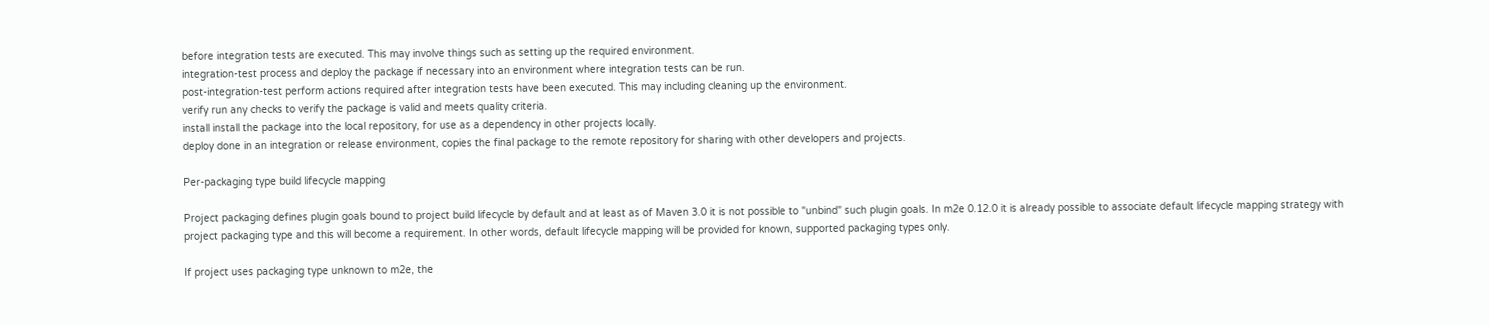before integration tests are executed. This may involve things such as setting up the required environment.
integration-test process and deploy the package if necessary into an environment where integration tests can be run.
post-integration-test perform actions required after integration tests have been executed. This may including cleaning up the environment.
verify run any checks to verify the package is valid and meets quality criteria.
install install the package into the local repository, for use as a dependency in other projects locally.
deploy done in an integration or release environment, copies the final package to the remote repository for sharing with other developers and projects.

Per-packaging type build lifecycle mapping

Project packaging defines plugin goals bound to project build lifecycle by default and at least as of Maven 3.0 it is not possible to "unbind" such plugin goals. In m2e 0.12.0 it is already possible to associate default lifecycle mapping strategy with project packaging type and this will become a requirement. In other words, default lifecycle mapping will be provided for known, supported packaging types only.

If project uses packaging type unknown to m2e, the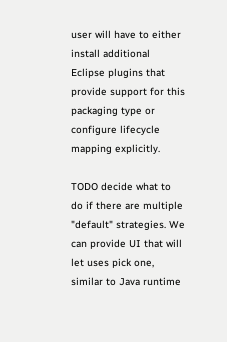user will have to either install additional Eclipse plugins that provide support for this packaging type or configure lifecycle mapping explicitly.

TODO decide what to do if there are multiple "default" strategies. We can provide UI that will let uses pick one, similar to Java runtime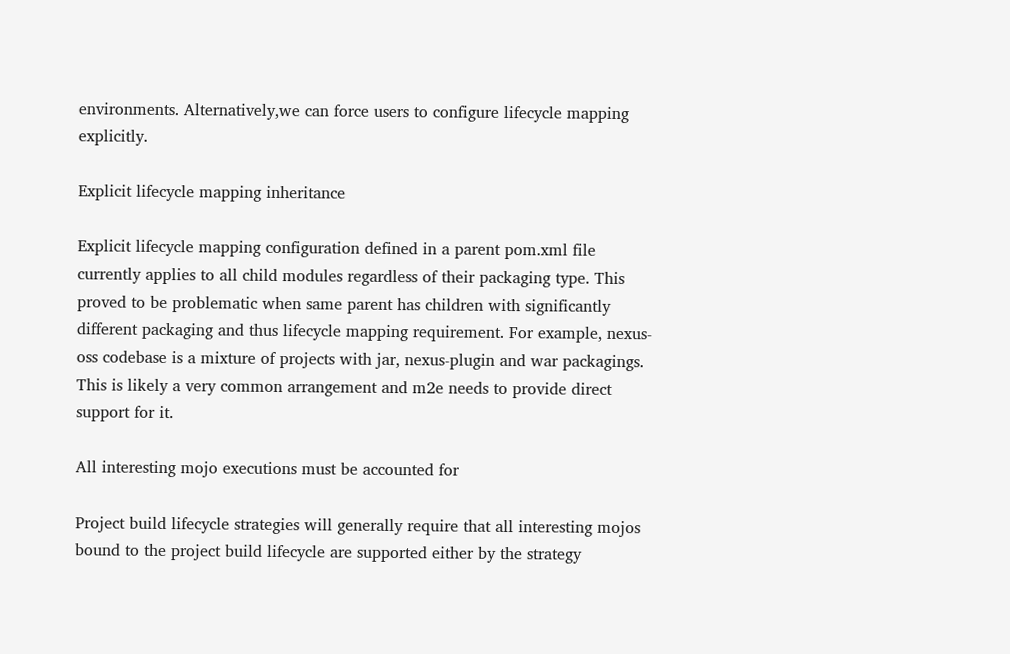environments. Alternatively,we can force users to configure lifecycle mapping explicitly.

Explicit lifecycle mapping inheritance

Explicit lifecycle mapping configuration defined in a parent pom.xml file currently applies to all child modules regardless of their packaging type. This proved to be problematic when same parent has children with significantly different packaging and thus lifecycle mapping requirement. For example, nexus-oss codebase is a mixture of projects with jar, nexus-plugin and war packagings. This is likely a very common arrangement and m2e needs to provide direct support for it.

All interesting mojo executions must be accounted for

Project build lifecycle strategies will generally require that all interesting mojos bound to the project build lifecycle are supported either by the strategy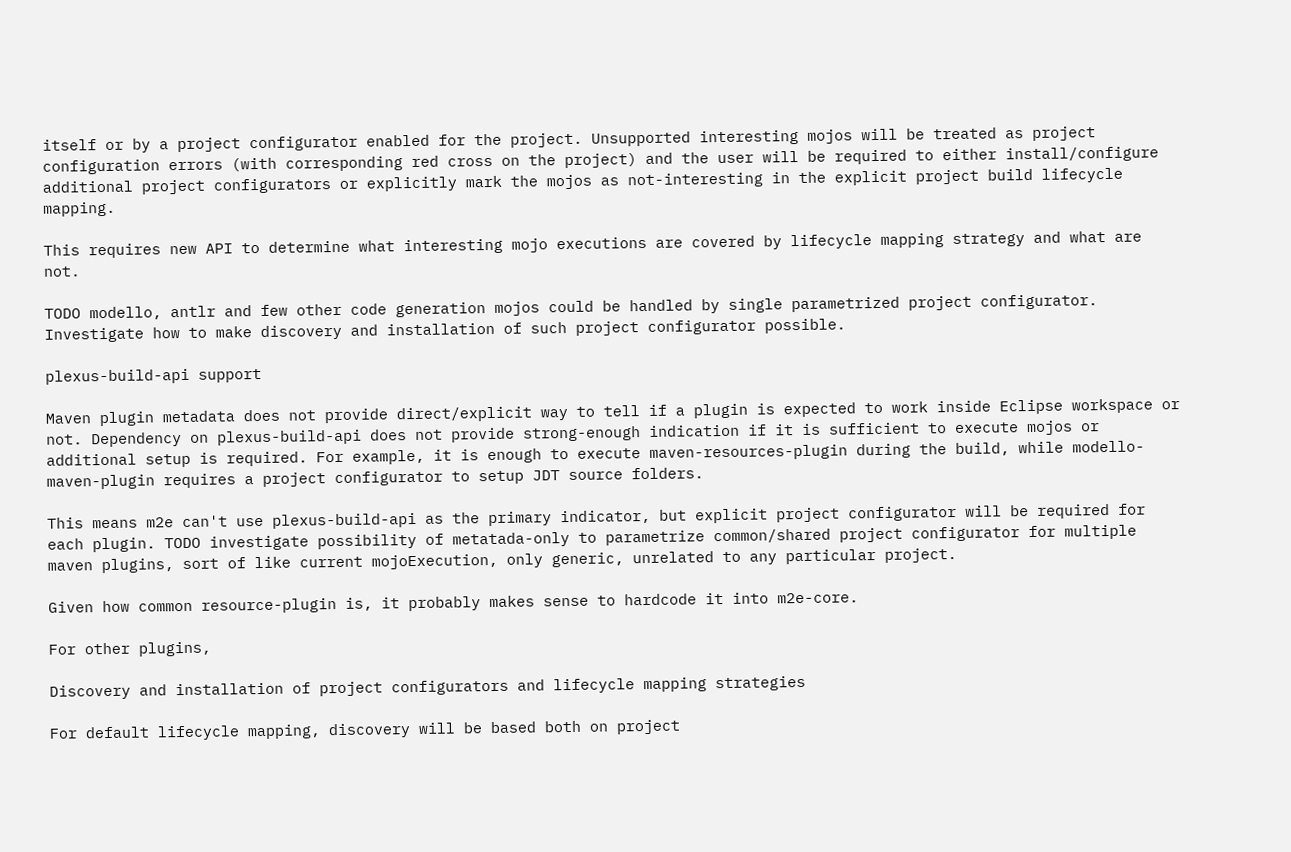itself or by a project configurator enabled for the project. Unsupported interesting mojos will be treated as project configuration errors (with corresponding red cross on the project) and the user will be required to either install/configure additional project configurators or explicitly mark the mojos as not-interesting in the explicit project build lifecycle mapping.

This requires new API to determine what interesting mojo executions are covered by lifecycle mapping strategy and what are not.

TODO modello, antlr and few other code generation mojos could be handled by single parametrized project configurator. Investigate how to make discovery and installation of such project configurator possible.

plexus-build-api support

Maven plugin metadata does not provide direct/explicit way to tell if a plugin is expected to work inside Eclipse workspace or not. Dependency on plexus-build-api does not provide strong-enough indication if it is sufficient to execute mojos or additional setup is required. For example, it is enough to execute maven-resources-plugin during the build, while modello-maven-plugin requires a project configurator to setup JDT source folders.

This means m2e can't use plexus-build-api as the primary indicator, but explicit project configurator will be required for each plugin. TODO investigate possibility of metatada-only to parametrize common/shared project configurator for multiple maven plugins, sort of like current mojoExecution, only generic, unrelated to any particular project.

Given how common resource-plugin is, it probably makes sense to hardcode it into m2e-core.

For other plugins,

Discovery and installation of project configurators and lifecycle mapping strategies

For default lifecycle mapping, discovery will be based both on project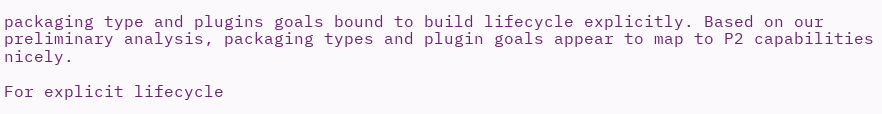packaging type and plugins goals bound to build lifecycle explicitly. Based on our preliminary analysis, packaging types and plugin goals appear to map to P2 capabilities nicely.

For explicit lifecycle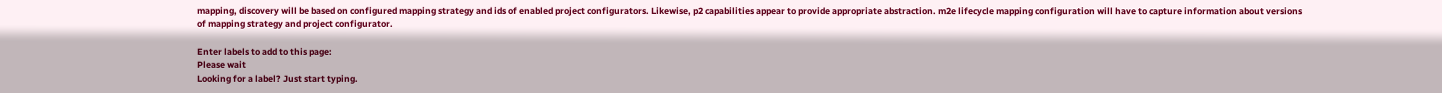mapping, discovery will be based on configured mapping strategy and ids of enabled project configurators. Likewise, p2 capabilities appear to provide appropriate abstraction. m2e lifecycle mapping configuration will have to capture information about versions of mapping strategy and project configurator.

Enter labels to add to this page:
Please wait
Looking for a label? Just start typing.